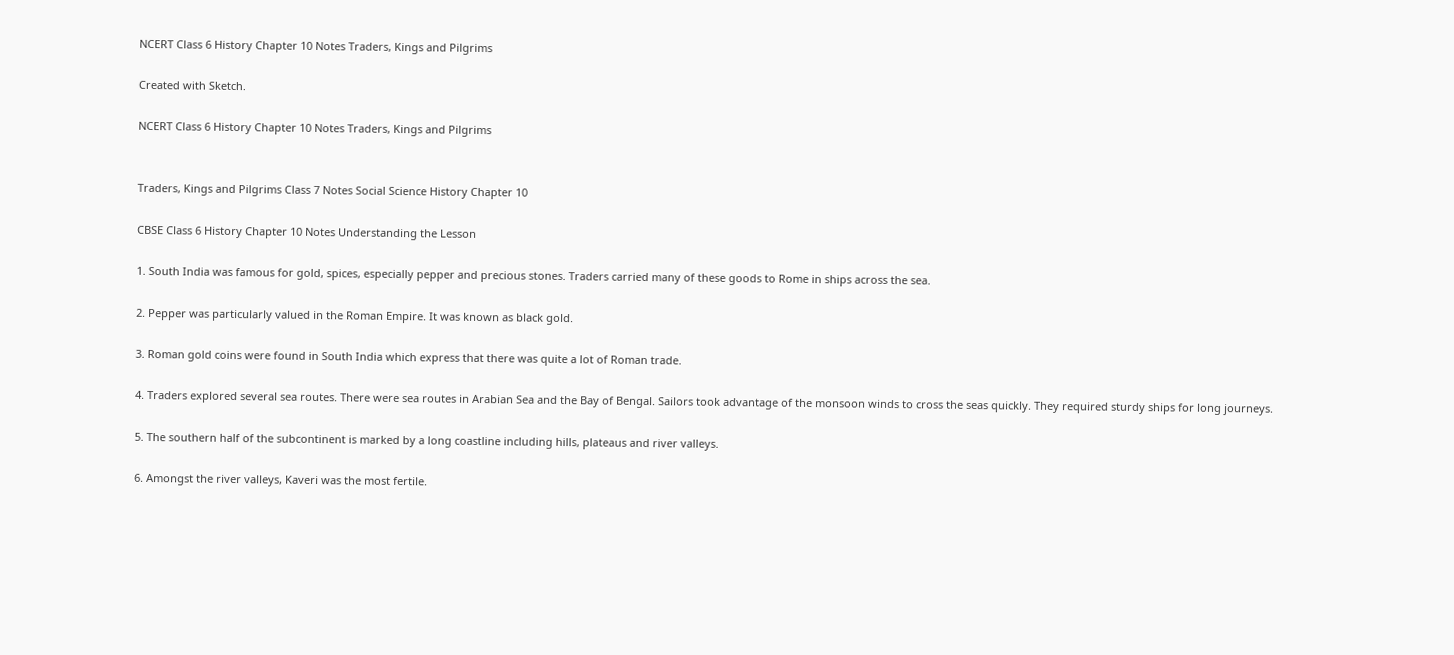NCERT Class 6 History Chapter 10 Notes Traders, Kings and Pilgrims

Created with Sketch.

NCERT Class 6 History Chapter 10 Notes Traders, Kings and Pilgrims


Traders, Kings and Pilgrims Class 7 Notes Social Science History Chapter 10

CBSE Class 6 History Chapter 10 Notes Understanding the Lesson

1. South India was famous for gold, spices, especially pepper and precious stones. Traders carried many of these goods to Rome in ships across the sea.

2. Pepper was particularly valued in the Roman Empire. It was known as black gold.

3. Roman gold coins were found in South India which express that there was quite a lot of Roman trade.

4. Traders explored several sea routes. There were sea routes in Arabian Sea and the Bay of Bengal. Sailors took advantage of the monsoon winds to cross the seas quickly. They required sturdy ships for long journeys.

5. The southern half of the subcontinent is marked by a long coastline including hills, plateaus and river valleys.

6. Amongst the river valleys, Kaveri was the most fertile.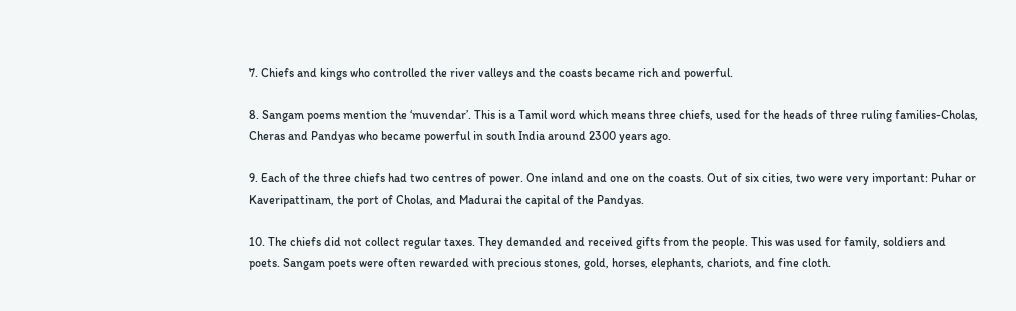7. Chiefs and kings who controlled the river valleys and the coasts became rich and powerful.

8. Sangam poems mention the ‘muvendar’. This is a Tamil word which means three chiefs, used for the heads of three ruling families-Cholas, Cheras and Pandyas who became powerful in south India around 2300 years ago.

9. Each of the three chiefs had two centres of power. One inland and one on the coasts. Out of six cities, two were very important: Puhar or Kaveripattinam, the port of Cholas, and Madurai the capital of the Pandyas.

10. The chiefs did not collect regular taxes. They demanded and received gifts from the people. This was used for family, soldiers and poets. Sangam poets were often rewarded with precious stones, gold, horses, elephants, chariots, and fine cloth.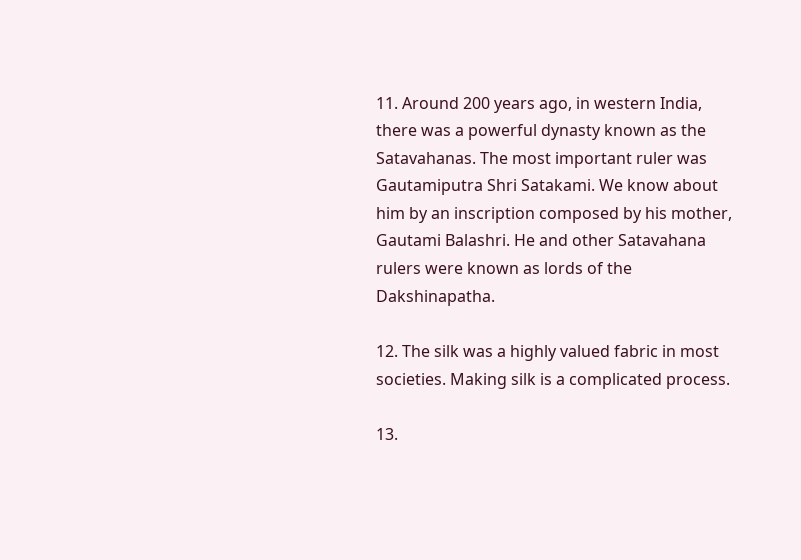11. Around 200 years ago, in western India, there was a powerful dynasty known as the Satavahanas. The most important ruler was Gautamiputra Shri Satakami. We know about him by an inscription composed by his mother, Gautami Balashri. He and other Satavahana rulers were known as lords of the Dakshinapatha.

12. The silk was a highly valued fabric in most societies. Making silk is a complicated process.

13.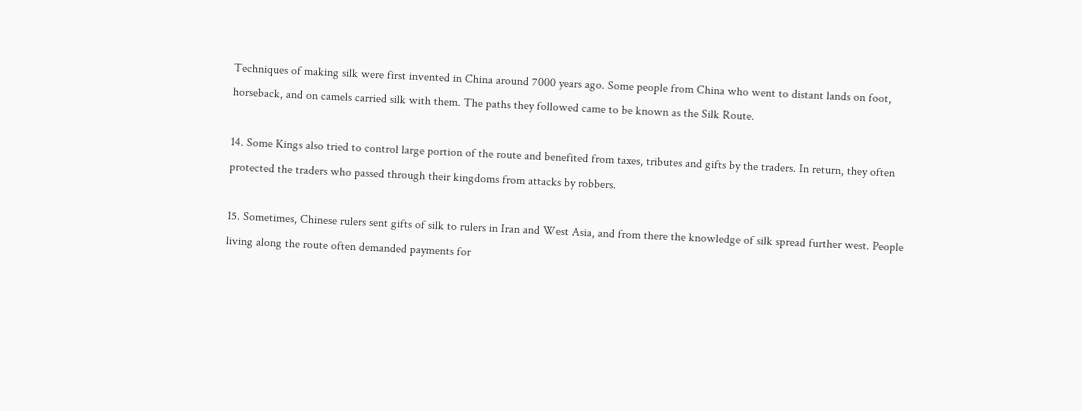Techniques of making silk were first invented in China around 7000 years ago. Some people from China who went to distant lands on foot, horseback, and on camels carried silk with them. The paths they followed came to be known as the Silk Route.

14. Some Kings also tried to control large portion of the route and benefited from taxes, tributes and gifts by the traders. In return, they often protected the traders who passed through their kingdoms from attacks by robbers.

15. Sometimes, Chinese rulers sent gifts of silk to rulers in Iran and West Asia, and from there the knowledge of silk spread further west. People living along the route often demanded payments for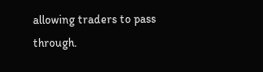allowing traders to pass through.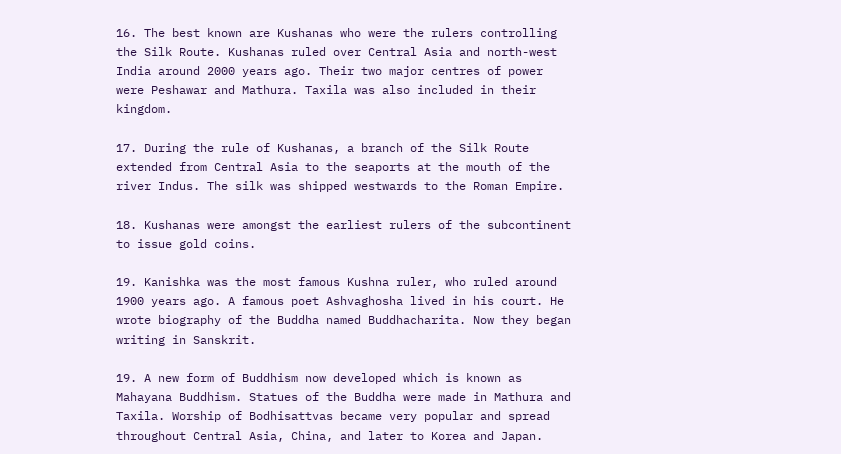16. The best known are Kushanas who were the rulers controlling the Silk Route. Kushanas ruled over Central Asia and north-west India around 2000 years ago. Their two major centres of power were Peshawar and Mathura. Taxila was also included in their kingdom.

17. During the rule of Kushanas, a branch of the Silk Route extended from Central Asia to the seaports at the mouth of the river Indus. The silk was shipped westwards to the Roman Empire.

18. Kushanas were amongst the earliest rulers of the subcontinent to issue gold coins.

19. Kanishka was the most famous Kushna ruler, who ruled around 1900 years ago. A famous poet Ashvaghosha lived in his court. He wrote biography of the Buddha named Buddhacharita. Now they began writing in Sanskrit.

19. A new form of Buddhism now developed which is known as Mahayana Buddhism. Statues of the Buddha were made in Mathura and Taxila. Worship of Bodhisattvas became very popular and spread throughout Central Asia, China, and later to Korea and Japan.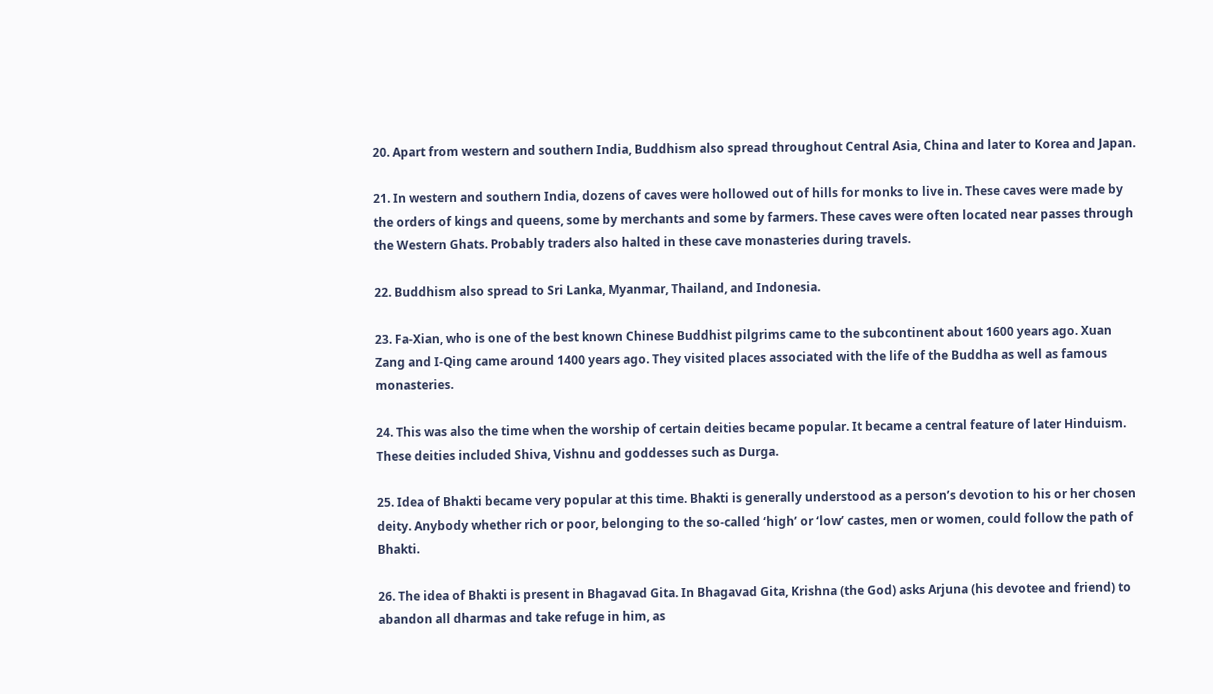20. Apart from western and southern India, Buddhism also spread throughout Central Asia, China and later to Korea and Japan.

21. In western and southern India, dozens of caves were hollowed out of hills for monks to live in. These caves were made by the orders of kings and queens, some by merchants and some by farmers. These caves were often located near passes through the Western Ghats. Probably traders also halted in these cave monasteries during travels.

22. Buddhism also spread to Sri Lanka, Myanmar, Thailand, and Indonesia.

23. Fa-Xian, who is one of the best known Chinese Buddhist pilgrims came to the subcontinent about 1600 years ago. Xuan Zang and I-Qing came around 1400 years ago. They visited places associated with the life of the Buddha as well as famous monasteries.

24. This was also the time when the worship of certain deities became popular. It became a central feature of later Hinduism. These deities included Shiva, Vishnu and goddesses such as Durga.

25. Idea of Bhakti became very popular at this time. Bhakti is generally understood as a person’s devotion to his or her chosen deity. Anybody whether rich or poor, belonging to the so-called ‘high’ or ‘low’ castes, men or women, could follow the path of Bhakti.

26. The idea of Bhakti is present in Bhagavad Gita. In Bhagavad Gita, Krishna (the God) asks Arjuna (his devotee and friend) to abandon all dharmas and take refuge in him, as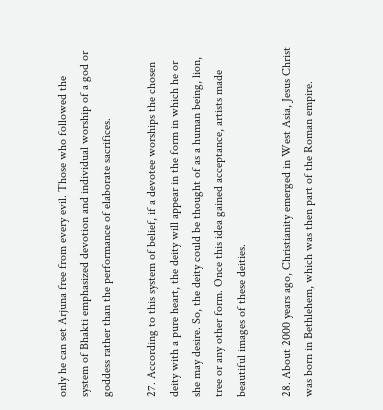only he can set Arjuna free from every evil. Those who followed the system of Bhakti emphasized devotion and individual worship of a god or goddess rather than the performance of elaborate sacrifices.

27. According to this system of belief, if a devotee worships the chosen deity with a pure heart, the deity will appear in the form in which he or she may desire. So, the deity could be thought of as a human being, lion, tree or any other form. Once this idea gained acceptance, artists made beautiful images of these deities.

28. About 2000 years ago, Christianity emerged in West Asia, Jesus Christ was born in Bethlehem, which was then part of the Roman empire.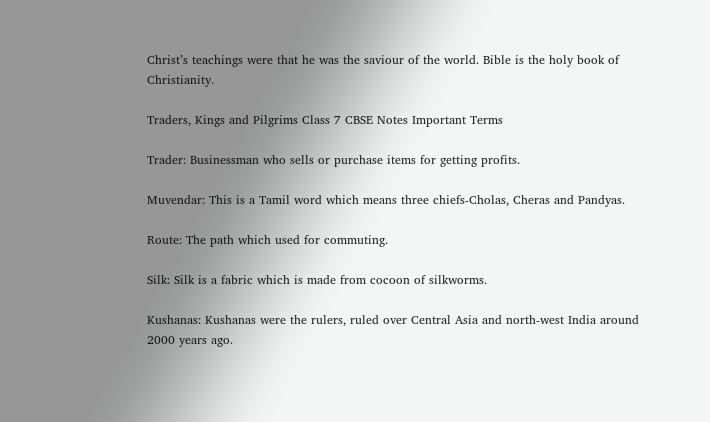Christ’s teachings were that he was the saviour of the world. Bible is the holy book of Christianity.

Traders, Kings and Pilgrims Class 7 CBSE Notes Important Terms

Trader: Businessman who sells or purchase items for getting profits.

Muvendar: This is a Tamil word which means three chiefs-Cholas, Cheras and Pandyas.

Route: The path which used for commuting.

Silk: Silk is a fabric which is made from cocoon of silkworms.

Kushanas: Kushanas were the rulers, ruled over Central Asia and north-west India around 2000 years ago.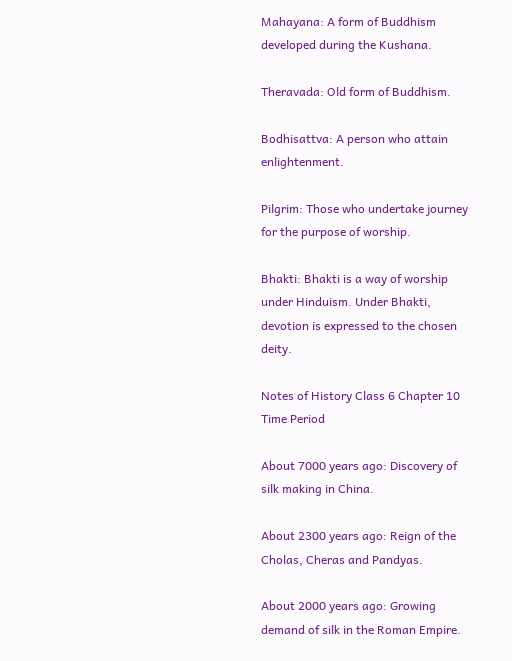Mahayana: A form of Buddhism developed during the Kushana.

Theravada: Old form of Buddhism.

Bodhisattva: A person who attain enlightenment.

Pilgrim: Those who undertake journey for the purpose of worship.

Bhakti: Bhakti is a way of worship under Hinduism. Under Bhakti, devotion is expressed to the chosen deity.

Notes of History Class 6 Chapter 10 Time Period

About 7000 years ago: Discovery of silk making in China.

About 2300 years ago: Reign of the Cholas, Cheras and Pandyas.

About 2000 years ago: Growing demand of silk in the Roman Empire.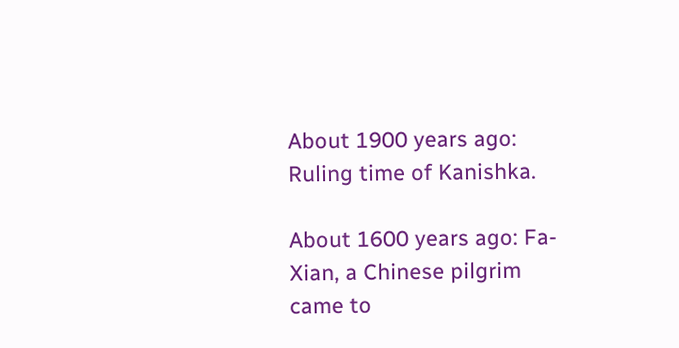About 1900 years ago: Ruling time of Kanishka.

About 1600 years ago: Fa-Xian, a Chinese pilgrim came to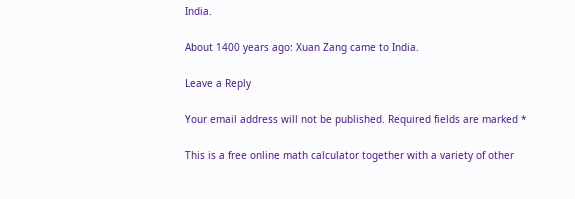India.

About 1400 years ago: Xuan Zang came to India.

Leave a Reply

Your email address will not be published. Required fields are marked *

This is a free online math calculator together with a variety of other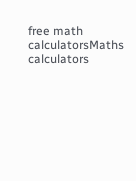free math calculatorsMaths calculators